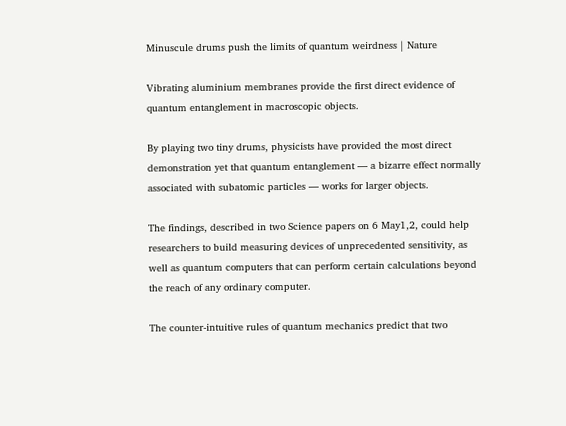Minuscule drums push the limits of quantum weirdness | Nature

Vibrating aluminium membranes provide the first direct evidence of quantum entanglement in macroscopic objects.

By playing two tiny drums, physicists have provided the most direct demonstration yet that quantum entanglement — a bizarre effect normally associated with subatomic particles — works for larger objects.

The findings, described in two Science papers on 6 May1,2, could help researchers to build measuring devices of unprecedented sensitivity, as well as quantum computers that can perform certain calculations beyond the reach of any ordinary computer.

The counter-intuitive rules of quantum mechanics predict that two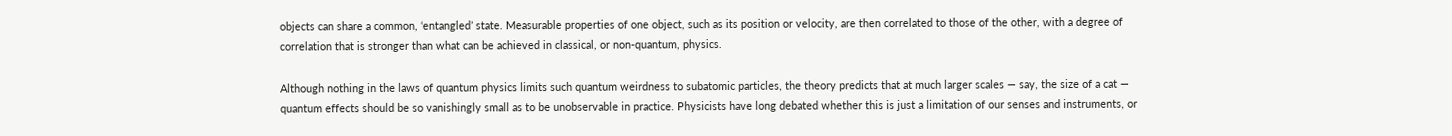objects can share a common, ‘entangled’ state. Measurable properties of one object, such as its position or velocity, are then correlated to those of the other, with a degree of correlation that is stronger than what can be achieved in classical, or non-quantum, physics.

Although nothing in the laws of quantum physics limits such quantum weirdness to subatomic particles, the theory predicts that at much larger scales — say, the size of a cat — quantum effects should be so vanishingly small as to be unobservable in practice. Physicists have long debated whether this is just a limitation of our senses and instruments, or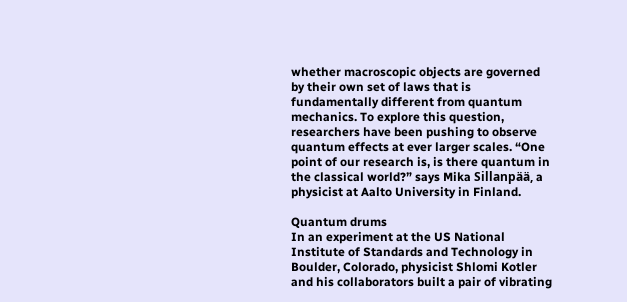whether macroscopic objects are governed by their own set of laws that is fundamentally different from quantum mechanics. To explore this question, researchers have been pushing to observe quantum effects at ever larger scales. “One point of our research is, is there quantum in the classical world?” says Mika Sillanpää, a physicist at Aalto University in Finland.

Quantum drums
In an experiment at the US National Institute of Standards and Technology in Boulder, Colorado, physicist Shlomi Kotler and his collaborators built a pair of vibrating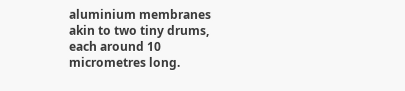aluminium membranes akin to two tiny drums, each around 10 micrometres long.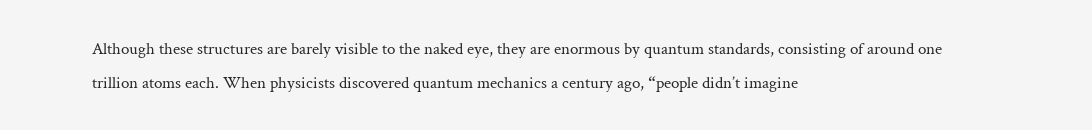Although these structures are barely visible to the naked eye, they are enormous by quantum standards, consisting of around one trillion atoms each. When physicists discovered quantum mechanics a century ago, “people didn’t imagine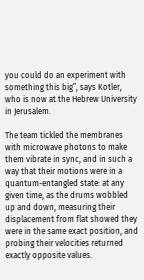you could do an experiment with something this big”, says Kotler, who is now at the Hebrew University in Jerusalem.

The team tickled the membranes with microwave photons to make them vibrate in sync, and in such a way that their motions were in a quantum-entangled state: at any given time, as the drums wobbled up and down, measuring their displacement from flat showed they were in the same exact position, and probing their velocities returned exactly opposite values.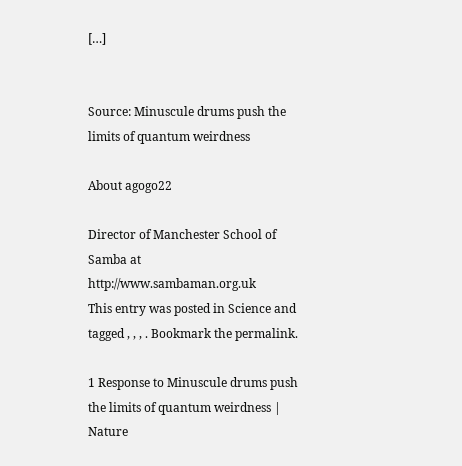[…]


Source: Minuscule drums push the limits of quantum weirdness

About agogo22

Director of Manchester School of Samba at http://www.sambaman.org.uk
This entry was posted in Science and tagged , , , . Bookmark the permalink.

1 Response to Minuscule drums push the limits of quantum weirdness | Nature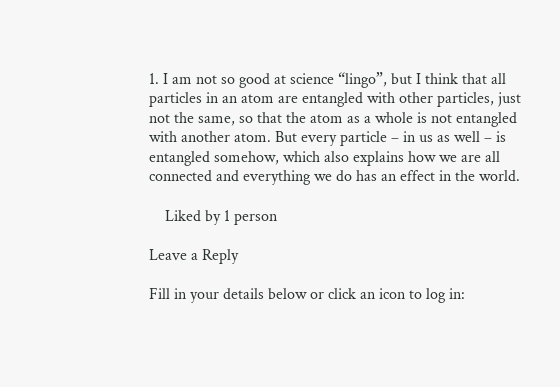1. I am not so good at science “lingo”, but I think that all particles in an atom are entangled with other particles, just not the same, so that the atom as a whole is not entangled with another atom. But every particle – in us as well – is entangled somehow, which also explains how we are all connected and everything we do has an effect in the world.

    Liked by 1 person

Leave a Reply

Fill in your details below or click an icon to log in: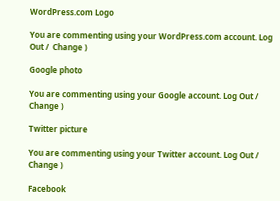WordPress.com Logo

You are commenting using your WordPress.com account. Log Out /  Change )

Google photo

You are commenting using your Google account. Log Out /  Change )

Twitter picture

You are commenting using your Twitter account. Log Out /  Change )

Facebook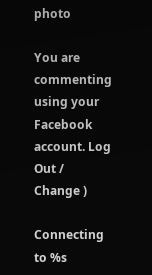photo

You are commenting using your Facebook account. Log Out /  Change )

Connecting to %s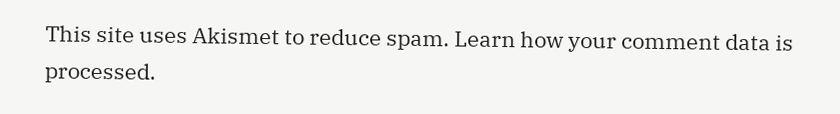This site uses Akismet to reduce spam. Learn how your comment data is processed.